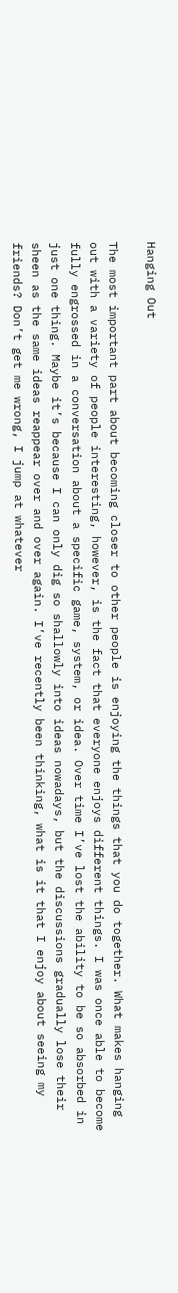Hanging Out

The most important part about becoming closer to other people is enjoying the things that you do together. What makes hanging out with a variety of people interesting, however, is the fact that everyone enjoys different things. I was once able to become fully engrossed in a conversation about a specific game, system, or idea. Over time I’ve lost the ability to be so absorbed in just one thing. Maybe it’s because I can only dig so shallowly into ideas nowadays, but the discussions gradually lose their sheen as the same ideas reappear over and over again. I’ve recently been thinking, what is it that I enjoy about seeing my friends? Don’t get me wrong, I jump at whatever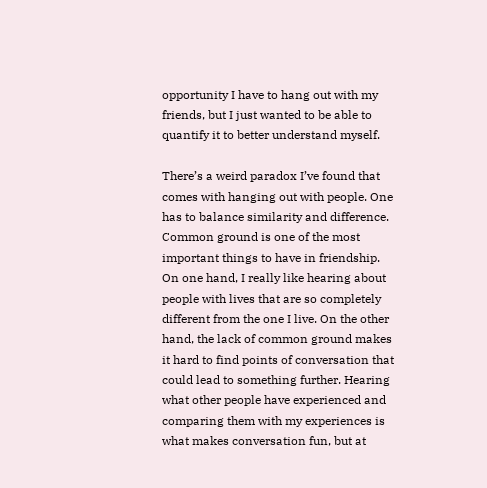opportunity I have to hang out with my friends, but I just wanted to be able to quantify it to better understand myself.

There’s a weird paradox I’ve found that comes with hanging out with people. One has to balance similarity and difference. Common ground is one of the most important things to have in friendship. On one hand, I really like hearing about people with lives that are so completely different from the one I live. On the other hand, the lack of common ground makes it hard to find points of conversation that could lead to something further. Hearing what other people have experienced and comparing them with my experiences is what makes conversation fun, but at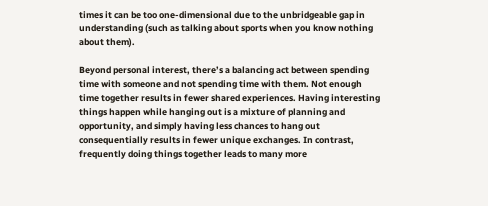times it can be too one-dimensional due to the unbridgeable gap in understanding (such as talking about sports when you know nothing about them).

Beyond personal interest, there’s a balancing act between spending time with someone and not spending time with them. Not enough time together results in fewer shared experiences. Having interesting things happen while hanging out is a mixture of planning and opportunity, and simply having less chances to hang out consequentially results in fewer unique exchanges. In contrast, frequently doing things together leads to many more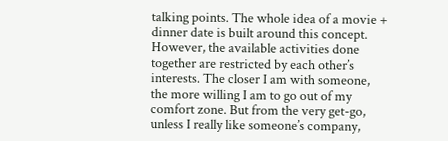talking points. The whole idea of a movie + dinner date is built around this concept. However, the available activities done together are restricted by each other’s interests. The closer I am with someone, the more willing I am to go out of my comfort zone. But from the very get-go, unless I really like someone’s company,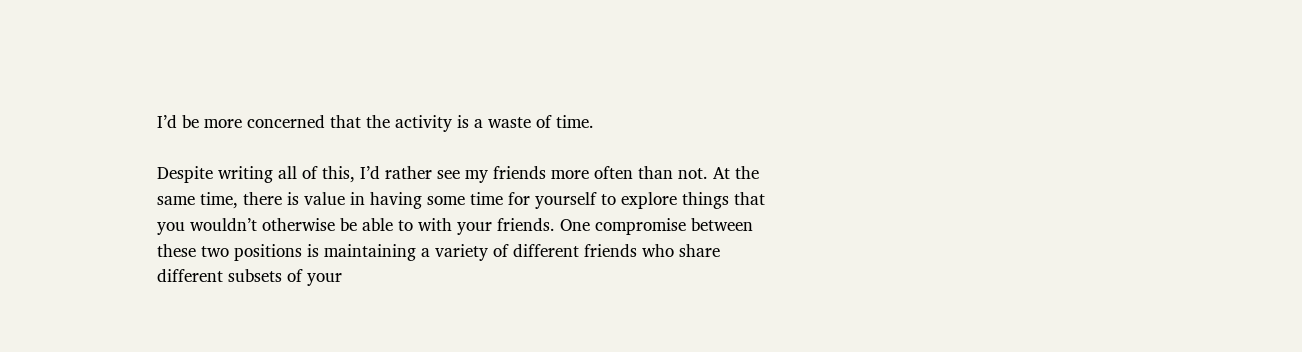I’d be more concerned that the activity is a waste of time.

Despite writing all of this, I’d rather see my friends more often than not. At the same time, there is value in having some time for yourself to explore things that you wouldn’t otherwise be able to with your friends. One compromise between these two positions is maintaining a variety of different friends who share different subsets of your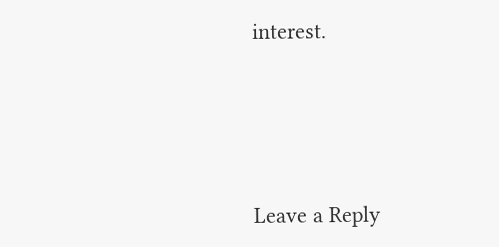interest.






Leave a Reply